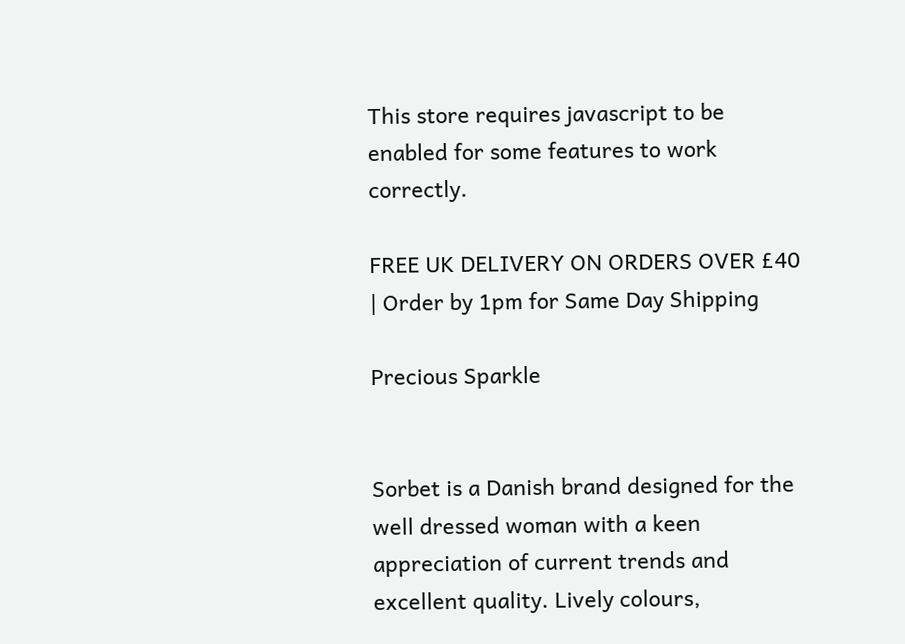This store requires javascript to be enabled for some features to work correctly.

FREE UK DELIVERY ON ORDERS OVER £40 | Order by 1pm for Same Day Shipping

Precious Sparkle


Sorbet is a Danish brand designed for the well dressed woman with a keen appreciation of current trends and excellent quality. Lively colours,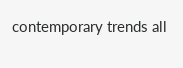contemporary trends all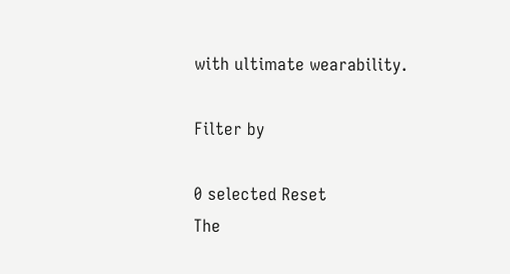with ultimate wearability.

Filter by

0 selected Reset
The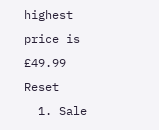highest price is £49.99 Reset
  1. Sale